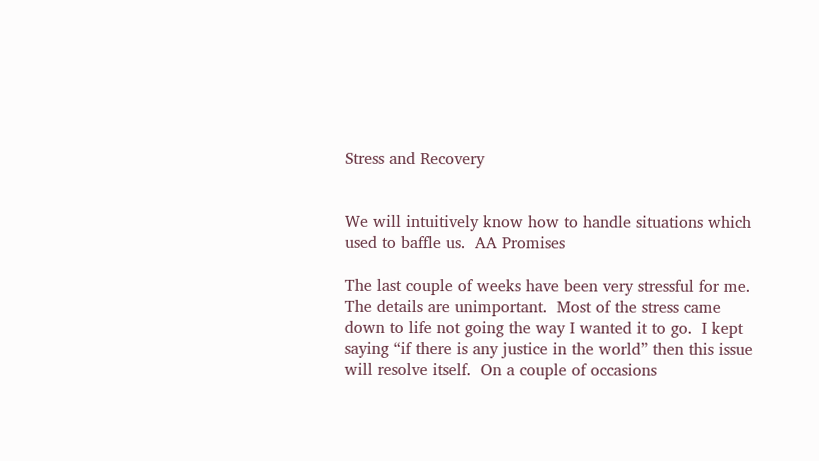Stress and Recovery


We will intuitively know how to handle situations which used to baffle us.  AA Promises

The last couple of weeks have been very stressful for me.  The details are unimportant.  Most of the stress came down to life not going the way I wanted it to go.  I kept saying “if there is any justice in the world” then this issue will resolve itself.  On a couple of occasions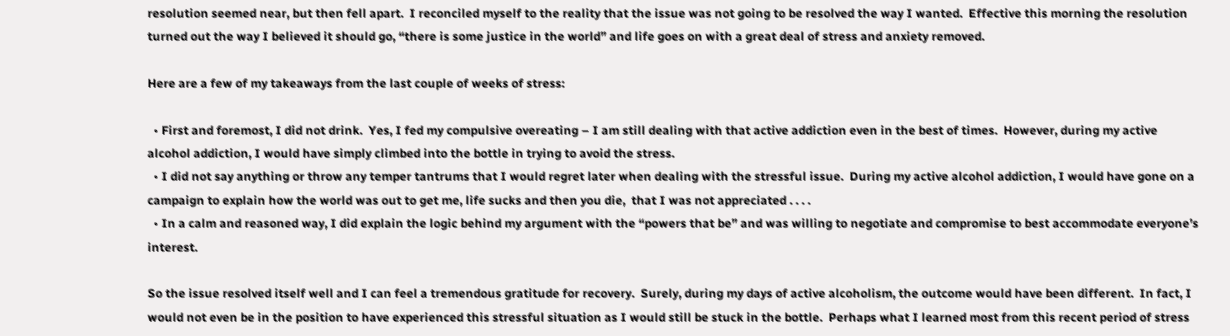resolution seemed near, but then fell apart.  I reconciled myself to the reality that the issue was not going to be resolved the way I wanted.  Effective this morning the resolution turned out the way I believed it should go, “there is some justice in the world” and life goes on with a great deal of stress and anxiety removed.

Here are a few of my takeaways from the last couple of weeks of stress:

  • First and foremost, I did not drink.  Yes, I fed my compulsive overeating – I am still dealing with that active addiction even in the best of times.  However, during my active alcohol addiction, I would have simply climbed into the bottle in trying to avoid the stress.
  • I did not say anything or throw any temper tantrums that I would regret later when dealing with the stressful issue.  During my active alcohol addiction, I would have gone on a campaign to explain how the world was out to get me, life sucks and then you die,  that I was not appreciated . . . .
  • In a calm and reasoned way, I did explain the logic behind my argument with the “powers that be” and was willing to negotiate and compromise to best accommodate everyone’s interest.

So the issue resolved itself well and I can feel a tremendous gratitude for recovery.  Surely, during my days of active alcoholism, the outcome would have been different.  In fact, I would not even be in the position to have experienced this stressful situation as I would still be stuck in the bottle.  Perhaps what I learned most from this recent period of stress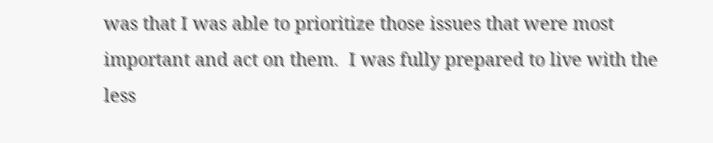was that I was able to prioritize those issues that were most important and act on them.  I was fully prepared to live with the less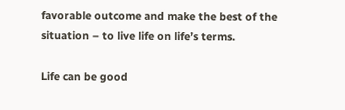favorable outcome and make the best of the situation – to live life on life’s terms.

Life can be good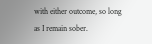with either outcome, so long as I remain sober.